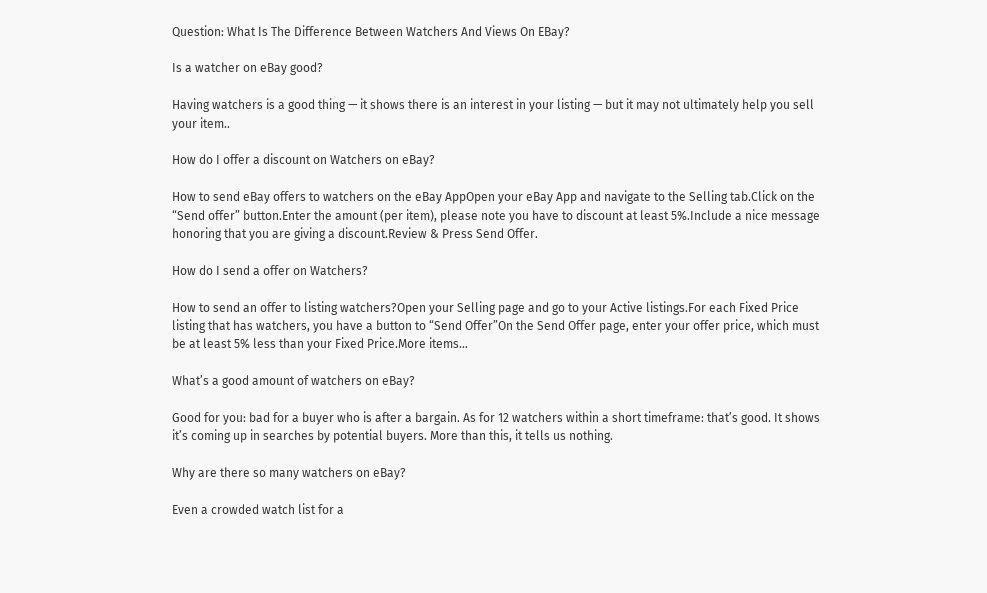Question: What Is The Difference Between Watchers And Views On EBay?

Is a watcher on eBay good?

Having watchers is a good thing — it shows there is an interest in your listing — but it may not ultimately help you sell your item..

How do I offer a discount on Watchers on eBay?

How to send eBay offers to watchers on the eBay AppOpen your eBay App and navigate to the Selling tab.Click on the “Send offer” button.Enter the amount (per item), please note you have to discount at least 5%.Include a nice message honoring that you are giving a discount.Review & Press Send Offer.

How do I send a offer on Watchers?

How to send an offer to listing watchers?Open your Selling page and go to your Active listings.For each Fixed Price listing that has watchers, you have a button to “Send Offer”On the Send Offer page, enter your offer price, which must be at least 5% less than your Fixed Price.More items…

What’s a good amount of watchers on eBay?

Good for you: bad for a buyer who is after a bargain. As for 12 watchers within a short timeframe: that’s good. It shows it’s coming up in searches by potential buyers. More than this, it tells us nothing.

Why are there so many watchers on eBay?

Even a crowded watch list for a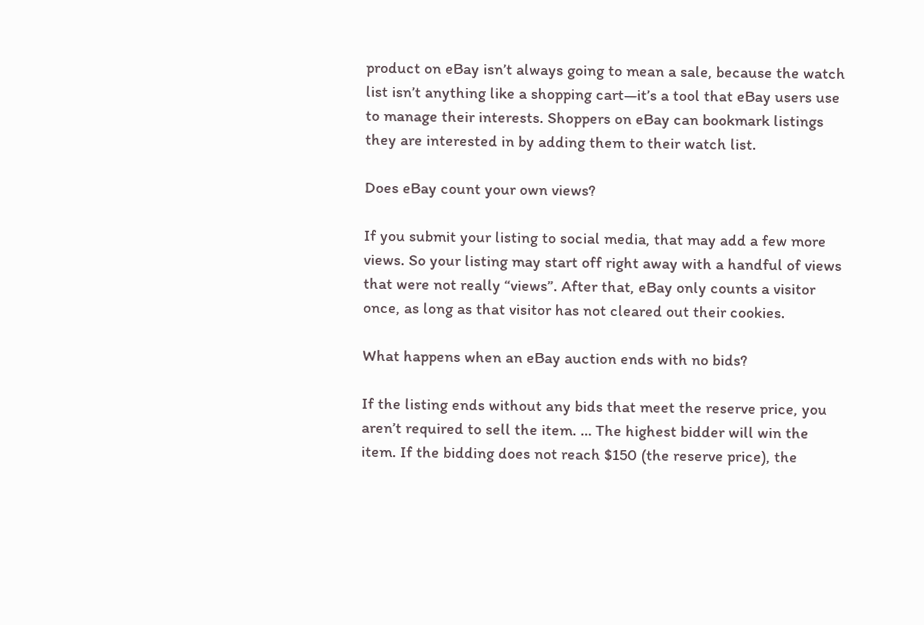product on eBay isn’t always going to mean a sale, because the watch list isn’t anything like a shopping cart—it’s a tool that eBay users use to manage their interests. Shoppers on eBay can bookmark listings they are interested in by adding them to their watch list.

Does eBay count your own views?

If you submit your listing to social media, that may add a few more views. So your listing may start off right away with a handful of views that were not really “views”. After that, eBay only counts a visitor once, as long as that visitor has not cleared out their cookies.

What happens when an eBay auction ends with no bids?

If the listing ends without any bids that meet the reserve price, you aren’t required to sell the item. … The highest bidder will win the item. If the bidding does not reach $150 (the reserve price), the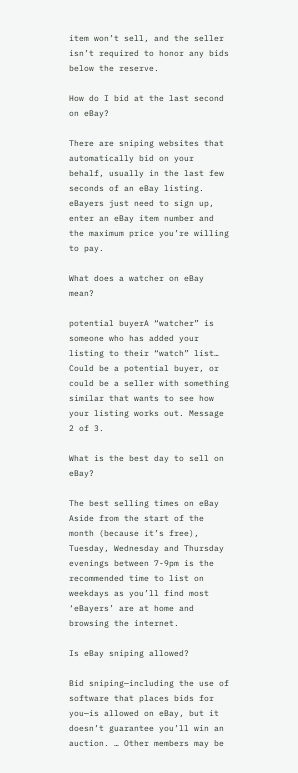item won’t sell, and the seller isn’t required to honor any bids below the reserve.

How do I bid at the last second on eBay?

There are sniping websites that automatically bid on your behalf, usually in the last few seconds of an eBay listing. eBayers just need to sign up, enter an eBay item number and the maximum price you’re willing to pay.

What does a watcher on eBay mean?

potential buyerA “watcher” is someone who has added your listing to their “watch” list… Could be a potential buyer, or could be a seller with something similar that wants to see how your listing works out. Message 2 of 3.

What is the best day to sell on eBay?

The best selling times on eBay Aside from the start of the month (because it’s free), Tuesday, Wednesday and Thursday evenings between 7-9pm is the recommended time to list on weekdays as you’ll find most ‘eBayers’ are at home and browsing the internet.

Is eBay sniping allowed?

Bid sniping—including the use of software that places bids for you—is allowed on eBay, but it doesn’t guarantee you’ll win an auction. … Other members may be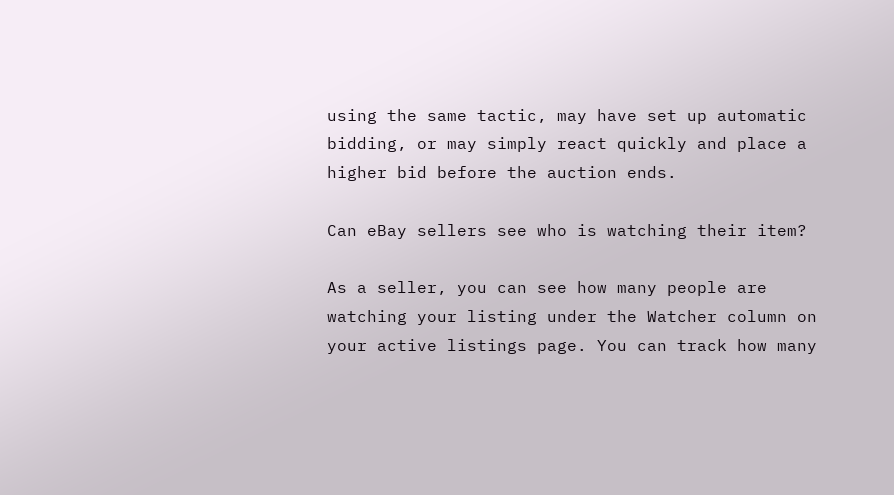using the same tactic, may have set up automatic bidding, or may simply react quickly and place a higher bid before the auction ends.

Can eBay sellers see who is watching their item?

As a seller, you can see how many people are watching your listing under the Watcher column on your active listings page. You can track how many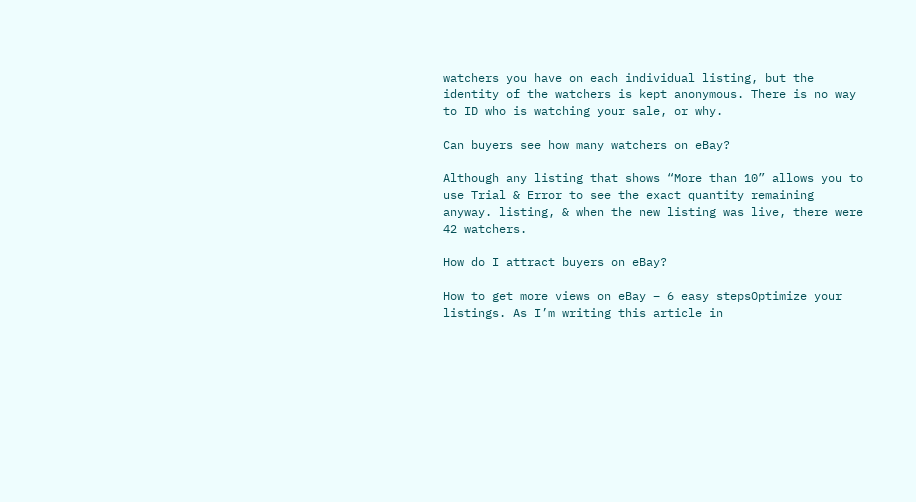watchers you have on each individual listing, but the identity of the watchers is kept anonymous. There is no way to ID who is watching your sale, or why.

Can buyers see how many watchers on eBay?

Although any listing that shows “More than 10” allows you to use Trial & Error to see the exact quantity remaining anyway. listing, & when the new listing was live, there were 42 watchers.

How do I attract buyers on eBay?

How to get more views on eBay – 6 easy stepsOptimize your listings. As I’m writing this article in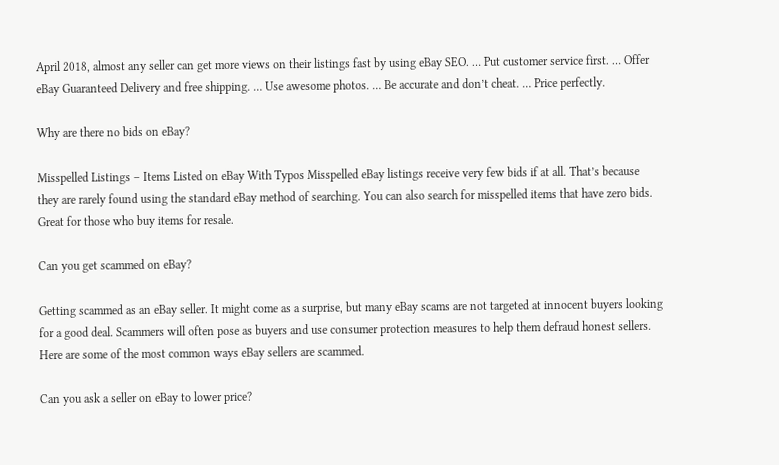April 2018, almost any seller can get more views on their listings fast by using eBay SEO. … Put customer service first. … Offer eBay Guaranteed Delivery and free shipping. … Use awesome photos. … Be accurate and don’t cheat. … Price perfectly.

Why are there no bids on eBay?

Misspelled Listings – Items Listed on eBay With Typos Misspelled eBay listings receive very few bids if at all. That’s because they are rarely found using the standard eBay method of searching. You can also search for misspelled items that have zero bids. Great for those who buy items for resale.

Can you get scammed on eBay?

Getting scammed as an eBay seller. It might come as a surprise, but many eBay scams are not targeted at innocent buyers looking for a good deal. Scammers will often pose as buyers and use consumer protection measures to help them defraud honest sellers. Here are some of the most common ways eBay sellers are scammed.

Can you ask a seller on eBay to lower price?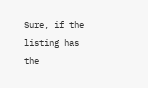Sure, if the listing has the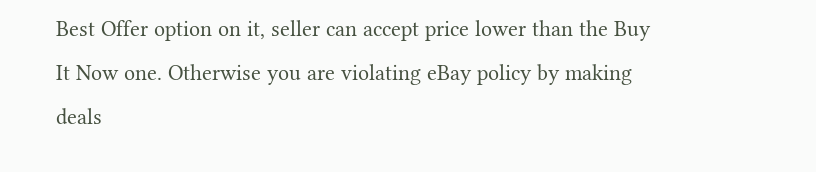Best Offer option on it, seller can accept price lower than the Buy It Now one. Otherwise you are violating eBay policy by making deals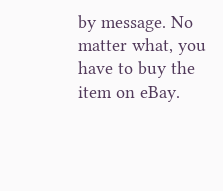by message. No matter what, you have to buy the item on eBay.